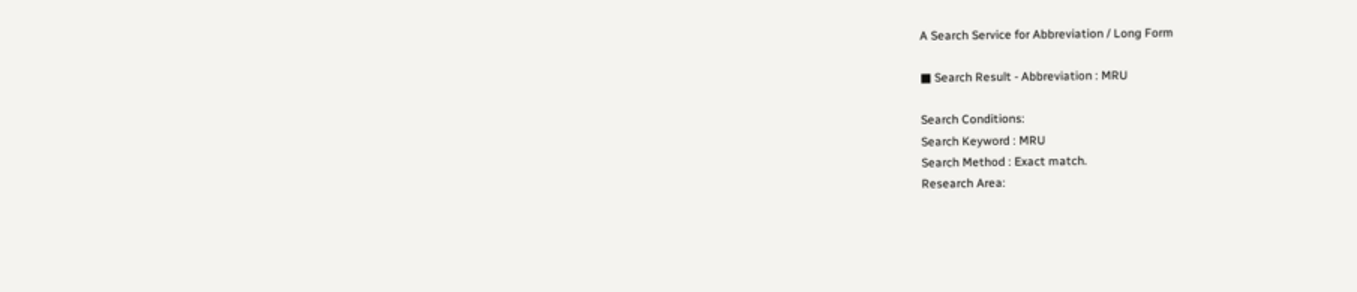A Search Service for Abbreviation / Long Form

■ Search Result - Abbreviation : MRU

Search Conditions:
Search Keyword : MRU
Search Method : Exact match.
Research Area: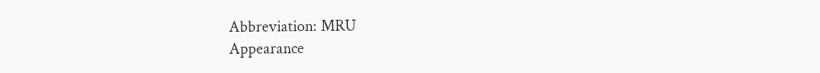Abbreviation: MRU
Appearance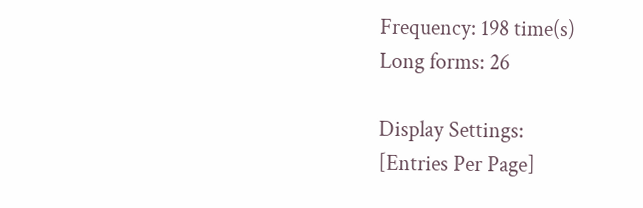Frequency: 198 time(s)
Long forms: 26

Display Settings:
[Entries Per Page]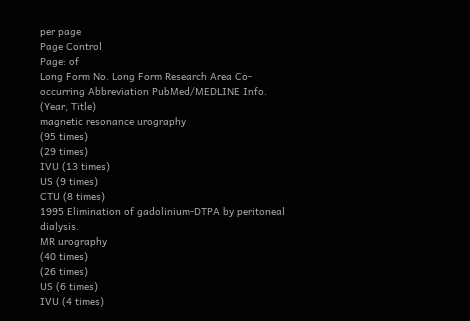per page
Page Control
Page: of
Long Form No. Long Form Research Area Co-occurring Abbreviation PubMed/MEDLINE Info. (Year, Title)
magnetic resonance urography
(95 times)
(29 times)
IVU (13 times)
US (9 times)
CTU (8 times)
1995 Elimination of gadolinium-DTPA by peritoneal dialysis.
MR urography
(40 times)
(26 times)
US (6 times)
IVU (4 times)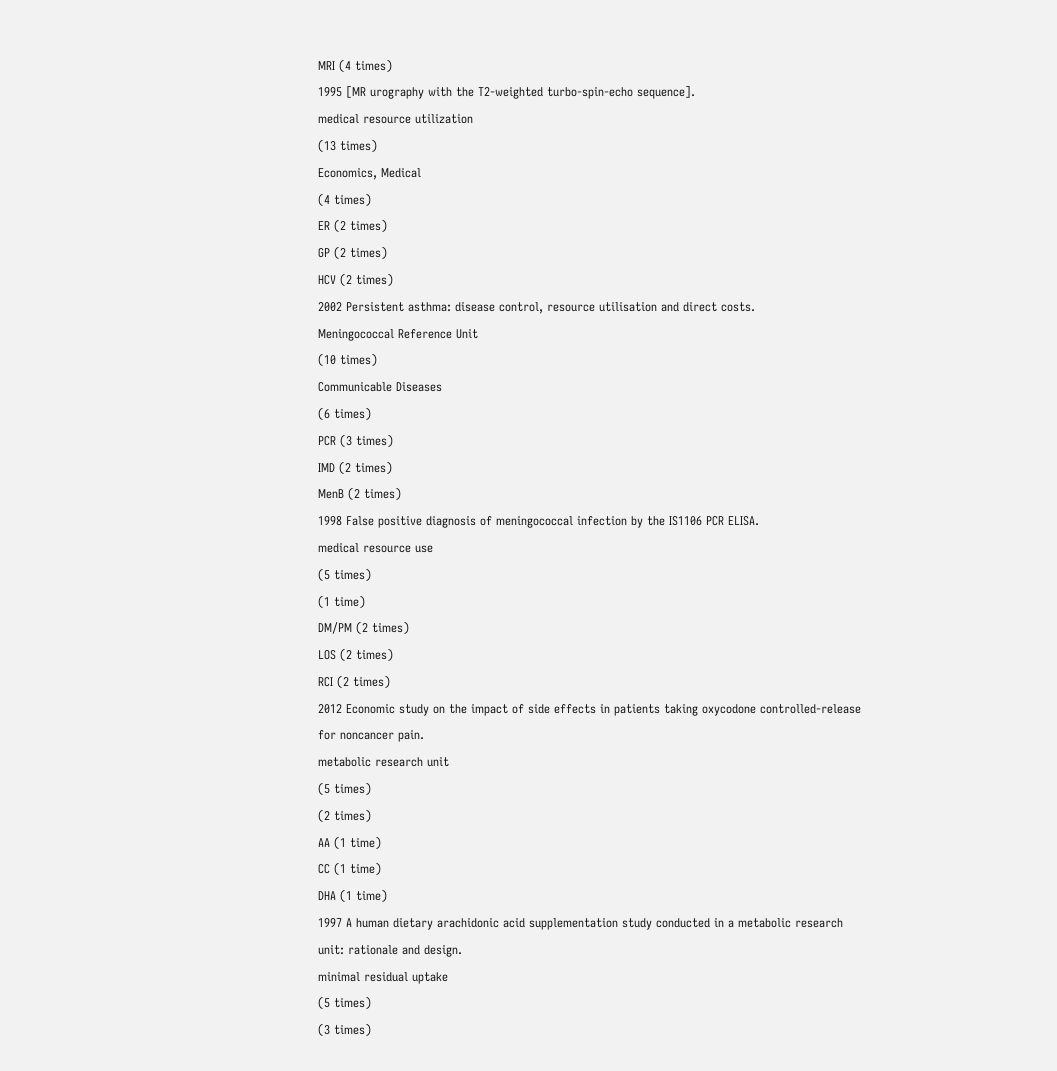MRI (4 times)
1995 [MR urography with the T2-weighted turbo-spin-echo sequence].
medical resource utilization
(13 times)
Economics, Medical
(4 times)
ER (2 times)
GP (2 times)
HCV (2 times)
2002 Persistent asthma: disease control, resource utilisation and direct costs.
Meningococcal Reference Unit
(10 times)
Communicable Diseases
(6 times)
PCR (3 times)
IMD (2 times)
MenB (2 times)
1998 False positive diagnosis of meningococcal infection by the IS1106 PCR ELISA.
medical resource use
(5 times)
(1 time)
DM/PM (2 times)
LOS (2 times)
RCI (2 times)
2012 Economic study on the impact of side effects in patients taking oxycodone controlled-release for noncancer pain.
metabolic research unit
(5 times)
(2 times)
AA (1 time)
CC (1 time)
DHA (1 time)
1997 A human dietary arachidonic acid supplementation study conducted in a metabolic research unit: rationale and design.
minimal residual uptake
(5 times)
(3 times)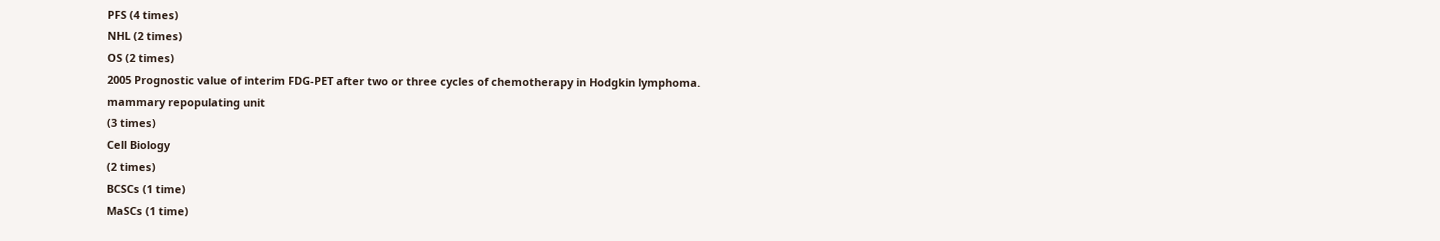PFS (4 times)
NHL (2 times)
OS (2 times)
2005 Prognostic value of interim FDG-PET after two or three cycles of chemotherapy in Hodgkin lymphoma.
mammary repopulating unit
(3 times)
Cell Biology
(2 times)
BCSCs (1 time)
MaSCs (1 time)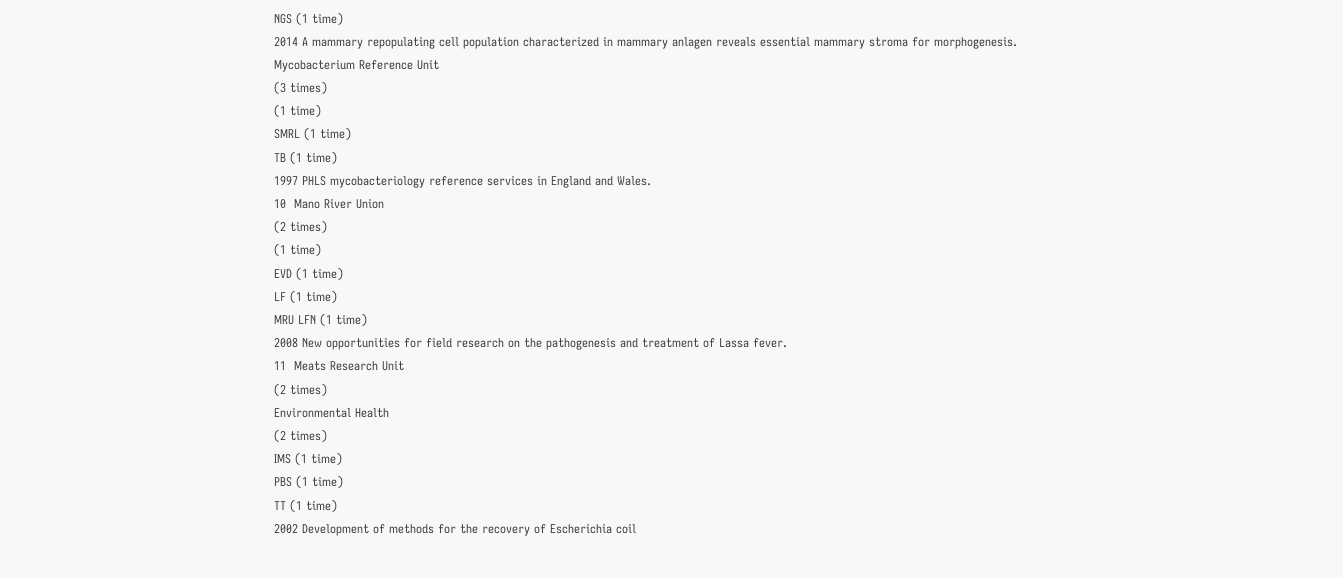NGS (1 time)
2014 A mammary repopulating cell population characterized in mammary anlagen reveals essential mammary stroma for morphogenesis.
Mycobacterium Reference Unit
(3 times)
(1 time)
SMRL (1 time)
TB (1 time)
1997 PHLS mycobacteriology reference services in England and Wales.
10  Mano River Union
(2 times)
(1 time)
EVD (1 time)
LF (1 time)
MRU LFN (1 time)
2008 New opportunities for field research on the pathogenesis and treatment of Lassa fever.
11  Meats Research Unit
(2 times)
Environmental Health
(2 times)
IMS (1 time)
PBS (1 time)
TT (1 time)
2002 Development of methods for the recovery of Escherichia coil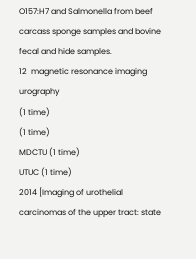O157:H7 and Salmonella from beef carcass sponge samples and bovine fecal and hide samples.
12  magnetic resonance imaging urography
(1 time)
(1 time)
MDCTU (1 time)
UTUC (1 time)
2014 [Imaging of urothelial carcinomas of the upper tract: state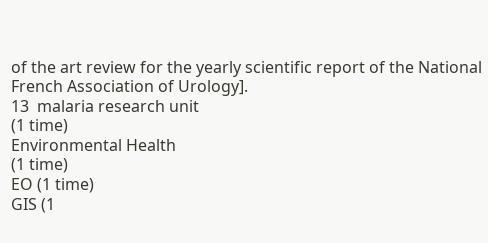of the art review for the yearly scientific report of the National French Association of Urology].
13  malaria research unit
(1 time)
Environmental Health
(1 time)
EO (1 time)
GIS (1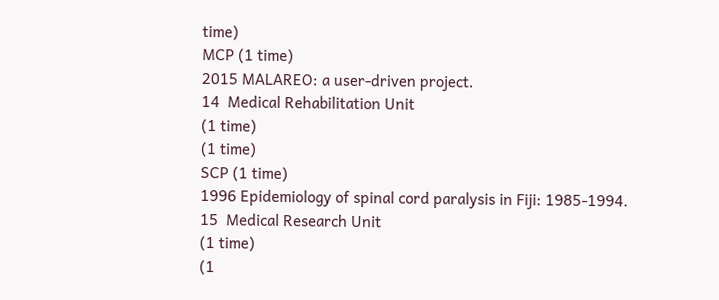time)
MCP (1 time)
2015 MALAREO: a user-driven project.
14  Medical Rehabilitation Unit
(1 time)
(1 time)
SCP (1 time)
1996 Epidemiology of spinal cord paralysis in Fiji: 1985-1994.
15  Medical Research Unit
(1 time)
(1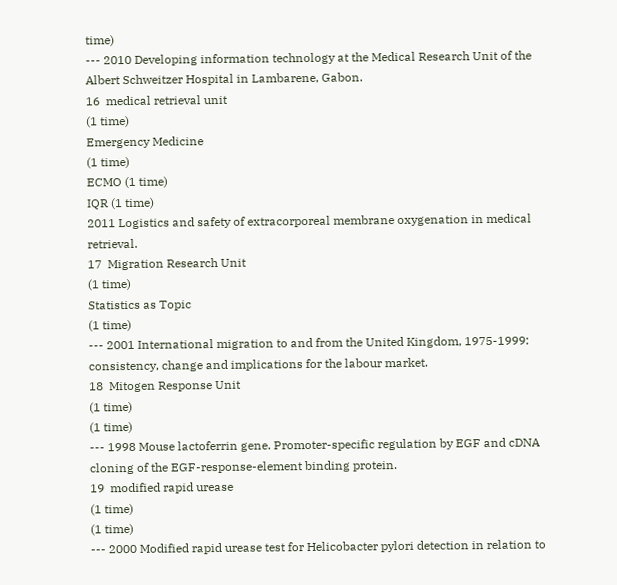time)
--- 2010 Developing information technology at the Medical Research Unit of the Albert Schweitzer Hospital in Lambarene, Gabon.
16  medical retrieval unit
(1 time)
Emergency Medicine
(1 time)
ECMO (1 time)
IQR (1 time)
2011 Logistics and safety of extracorporeal membrane oxygenation in medical retrieval.
17  Migration Research Unit
(1 time)
Statistics as Topic
(1 time)
--- 2001 International migration to and from the United Kingdom, 1975-1999: consistency, change and implications for the labour market.
18  Mitogen Response Unit
(1 time)
(1 time)
--- 1998 Mouse lactoferrin gene. Promoter-specific regulation by EGF and cDNA cloning of the EGF-response-element binding protein.
19  modified rapid urease
(1 time)
(1 time)
--- 2000 Modified rapid urease test for Helicobacter pylori detection in relation to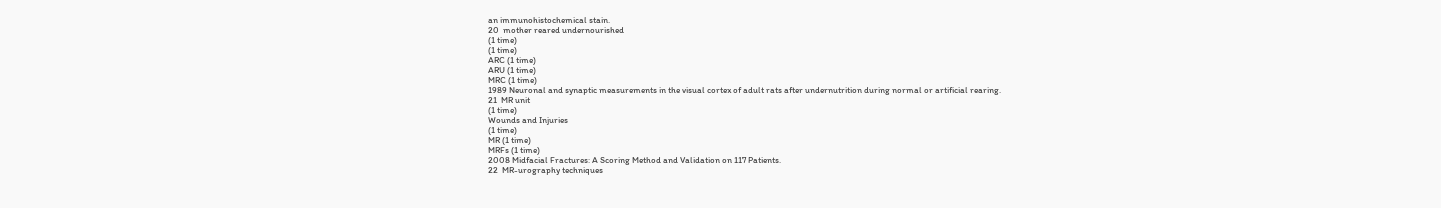an immunohistochemical stain.
20  mother reared undernourished
(1 time)
(1 time)
ARC (1 time)
ARU (1 time)
MRC (1 time)
1989 Neuronal and synaptic measurements in the visual cortex of adult rats after undernutrition during normal or artificial rearing.
21  MR unit
(1 time)
Wounds and Injuries
(1 time)
MR (1 time)
MRFs (1 time)
2008 Midfacial Fractures: A Scoring Method and Validation on 117 Patients.
22  MR-urography techniques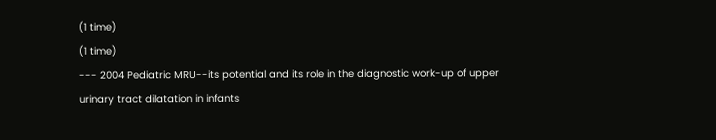(1 time)
(1 time)
--- 2004 Pediatric MRU--its potential and its role in the diagnostic work-up of upper urinary tract dilatation in infants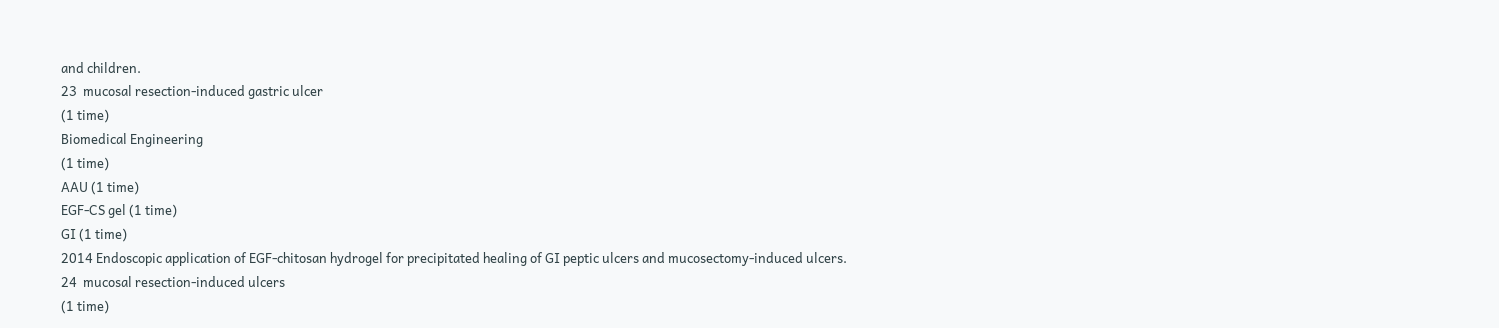and children.
23  mucosal resection-induced gastric ulcer
(1 time)
Biomedical Engineering
(1 time)
AAU (1 time)
EGF-CS gel (1 time)
GI (1 time)
2014 Endoscopic application of EGF-chitosan hydrogel for precipitated healing of GI peptic ulcers and mucosectomy-induced ulcers.
24  mucosal resection-induced ulcers
(1 time)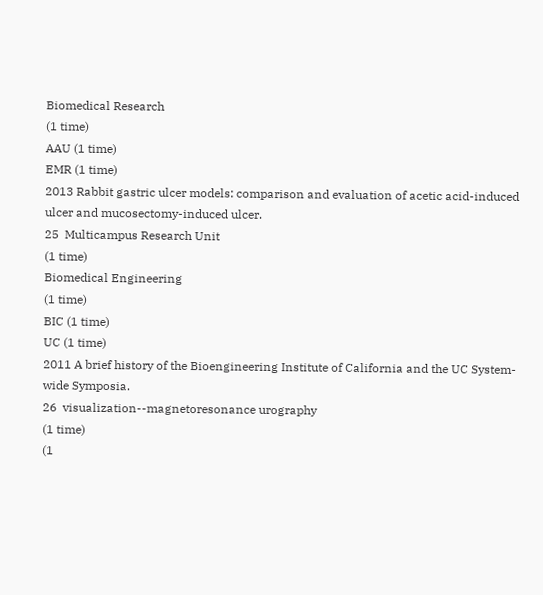Biomedical Research
(1 time)
AAU (1 time)
EMR (1 time)
2013 Rabbit gastric ulcer models: comparison and evaluation of acetic acid-induced ulcer and mucosectomy-induced ulcer.
25  Multicampus Research Unit
(1 time)
Biomedical Engineering
(1 time)
BIC (1 time)
UC (1 time)
2011 A brief history of the Bioengineering Institute of California and the UC System-wide Symposia.
26  visualization--magnetoresonance urography
(1 time)
(1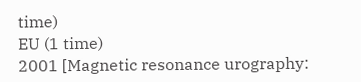time)
EU (1 time)
2001 [Magnetic resonance urography: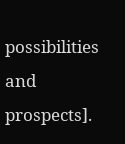possibilities and prospects].